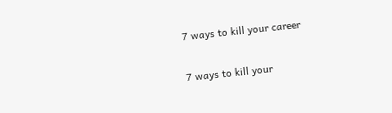7 ways to kill your career

7 ways to kill your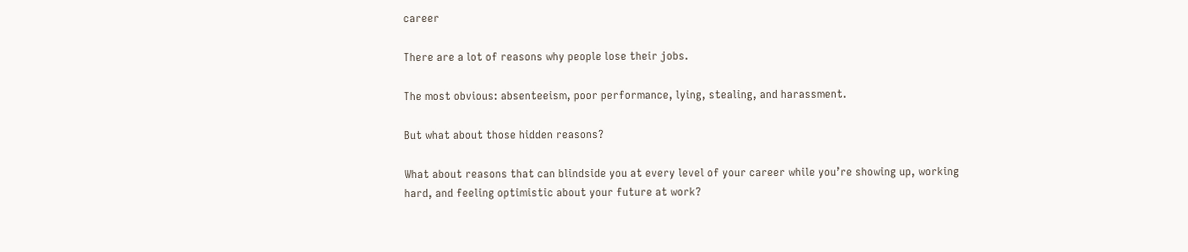career

There are a lot of reasons why people lose their jobs.

The most obvious: absenteeism, poor performance, lying, stealing, and harassment.

But what about those hidden reasons?

What about reasons that can blindside you at every level of your career while you’re showing up, working hard, and feeling optimistic about your future at work?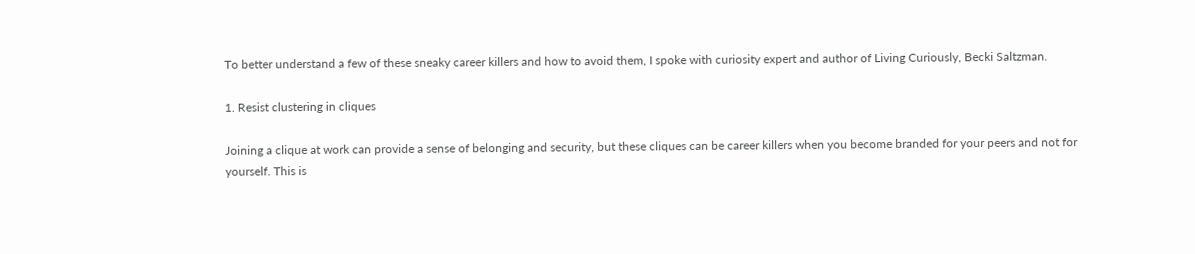To better understand a few of these sneaky career killers and how to avoid them, I spoke with curiosity expert and author of Living Curiously, Becki Saltzman.

1. Resist clustering in cliques

Joining a clique at work can provide a sense of belonging and security, but these cliques can be career killers when you become branded for your peers and not for yourself. This is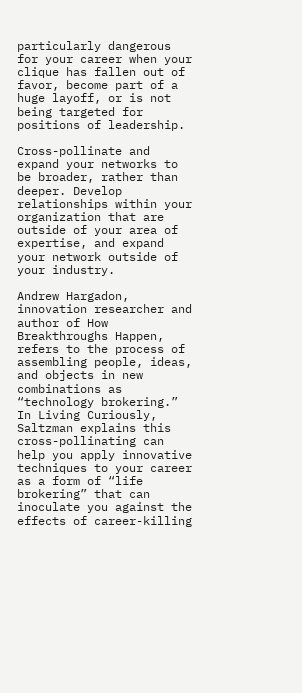particularly dangerous for your career when your clique has fallen out of favor, become part of a huge layoff, or is not being targeted for positions of leadership.

Cross-pollinate and expand your networks to be broader, rather than deeper. Develop relationships within your organization that are outside of your area of expertise, and expand your network outside of your industry.

Andrew Hargadon, innovation researcher and author of How Breakthroughs Happen, refers to the process of assembling people, ideas, and objects in new combinations as “technology brokering.” In Living Curiously, Saltzman explains this cross-pollinating can help you apply innovative techniques to your career as a form of “life brokering” that can inoculate you against the effects of career-killing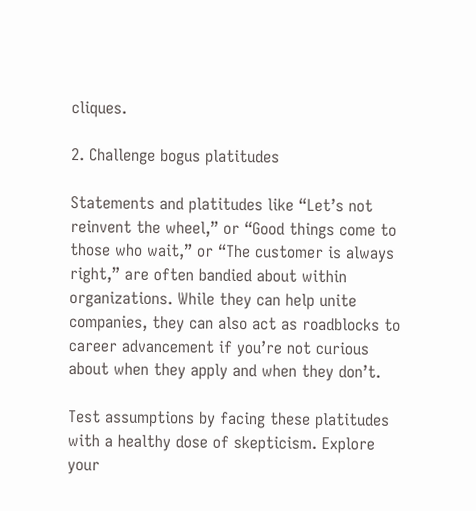cliques.

2. Challenge bogus platitudes

Statements and platitudes like “Let’s not reinvent the wheel,” or “Good things come to those who wait,” or “The customer is always right,” are often bandied about within organizations. While they can help unite companies, they can also act as roadblocks to career advancement if you’re not curious about when they apply and when they don’t.

Test assumptions by facing these platitudes with a healthy dose of skepticism. Explore your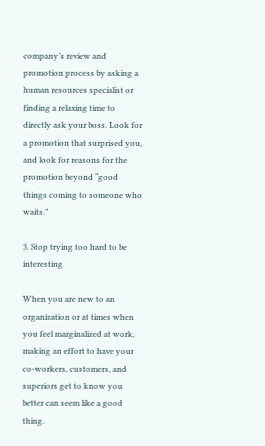company’s review and promotion process by asking a human resources specialist or finding a relaxing time to directly ask your boss. Look for a promotion that surprised you, and look for reasons for the promotion beyond “good things coming to someone who waits.”

3. Stop trying too hard to be interesting

When you are new to an organization or at times when you feel marginalized at work, making an effort to have your co-workers, customers, and superiors get to know you better can seem like a good thing.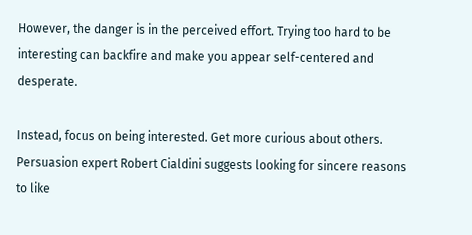However, the danger is in the perceived effort. Trying too hard to be interesting can backfire and make you appear self-centered and desperate.

Instead, focus on being interested. Get more curious about others. Persuasion expert Robert Cialdini suggests looking for sincere reasons to like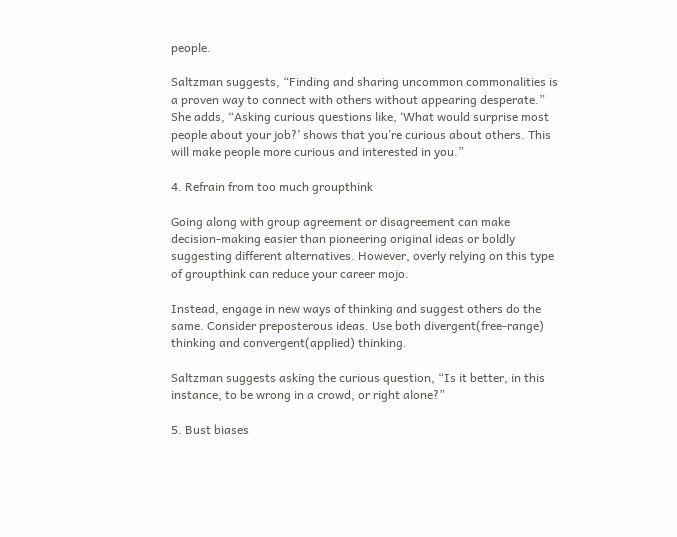people.

Saltzman suggests, “Finding and sharing uncommon commonalities is a proven way to connect with others without appearing desperate.” She adds, “Asking curious questions like, ‘What would surprise most people about your job?’ shows that you’re curious about others. This will make people more curious and interested in you.”

4. Refrain from too much groupthink

Going along with group agreement or disagreement can make decision-making easier than pioneering original ideas or boldly suggesting different alternatives. However, overly relying on this type of groupthink can reduce your career mojo.

Instead, engage in new ways of thinking and suggest others do the same. Consider preposterous ideas. Use both divergent(free-range) thinking and convergent(applied) thinking.

Saltzman suggests asking the curious question, “Is it better, in this instance, to be wrong in a crowd, or right alone?”

5. Bust biases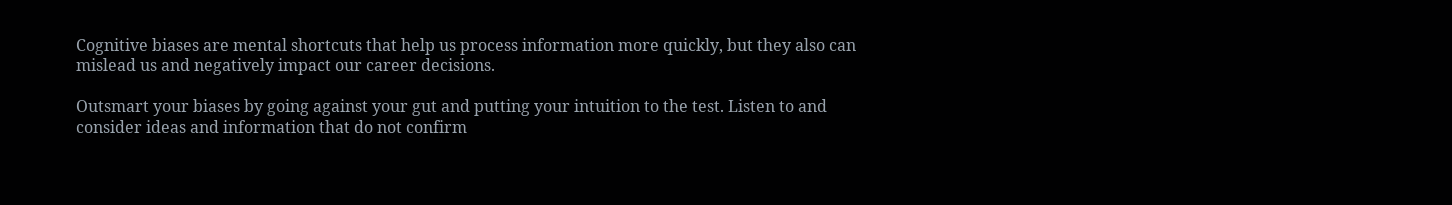Cognitive biases are mental shortcuts that help us process information more quickly, but they also can mislead us and negatively impact our career decisions.

Outsmart your biases by going against your gut and putting your intuition to the test. Listen to and consider ideas and information that do not confirm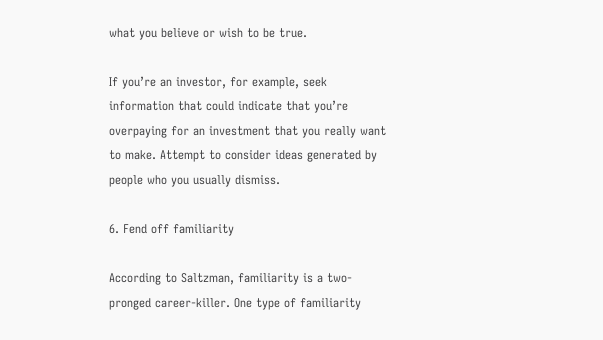what you believe or wish to be true.

If you’re an investor, for example, seek information that could indicate that you’re overpaying for an investment that you really want to make. Attempt to consider ideas generated by people who you usually dismiss.

6. Fend off familiarity

According to Saltzman, familiarity is a two-pronged career-killer. One type of familiarity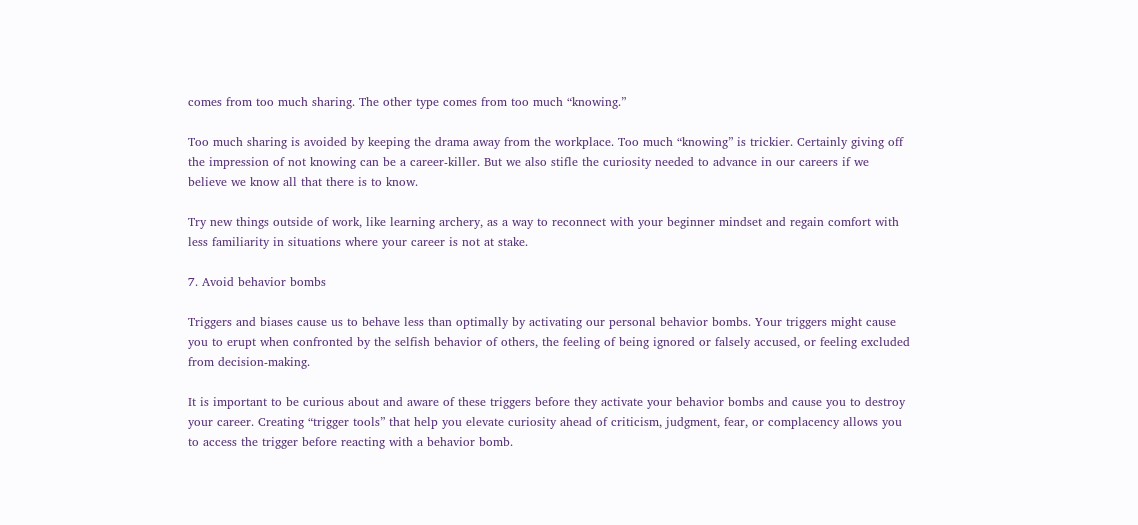comes from too much sharing. The other type comes from too much “knowing.”

Too much sharing is avoided by keeping the drama away from the workplace. Too much “knowing” is trickier. Certainly giving off the impression of not knowing can be a career-killer. But we also stifle the curiosity needed to advance in our careers if we believe we know all that there is to know.

Try new things outside of work, like learning archery, as a way to reconnect with your beginner mindset and regain comfort with less familiarity in situations where your career is not at stake.

7. Avoid behavior bombs

Triggers and biases cause us to behave less than optimally by activating our personal behavior bombs. Your triggers might cause you to erupt when confronted by the selfish behavior of others, the feeling of being ignored or falsely accused, or feeling excluded from decision-making.

It is important to be curious about and aware of these triggers before they activate your behavior bombs and cause you to destroy your career. Creating “trigger tools” that help you elevate curiosity ahead of criticism, judgment, fear, or complacency allows you to access the trigger before reacting with a behavior bomb.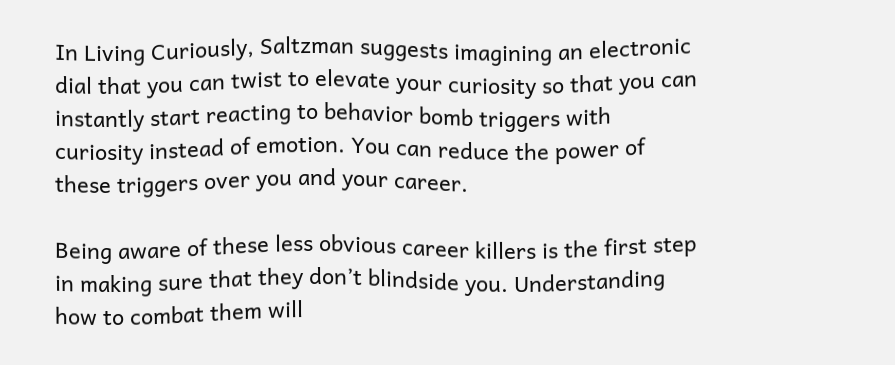In Living Curiously, Saltzman suggests imagining an electronic dial that you can twist to elevate your curiosity so that you can instantly start reacting to behavior bomb triggers with curiosity instead of emotion. You can reduce the power of these triggers over you and your career.

Being aware of these less obvious career killers is the first step in making sure that they don’t blindside you. Understanding how to combat them will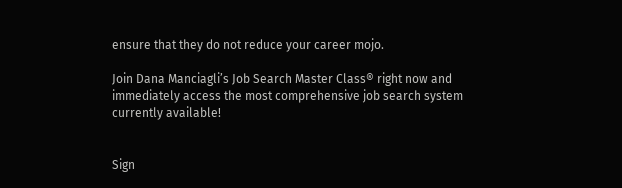ensure that they do not reduce your career mojo.

Join Dana Manciagli’s Job Search Master Class® right now and immediately access the most comprehensive job search system currently available!


Sign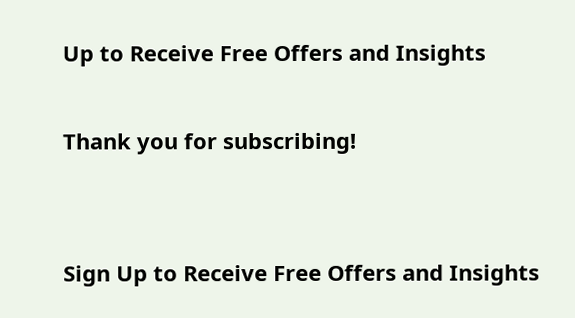Up to Receive Free Offers and Insights

Thank you for subscribing!


Sign Up to Receive Free Offers and Insights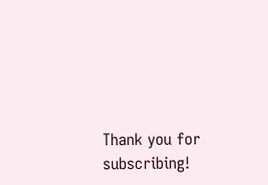Thank you for subscribing!